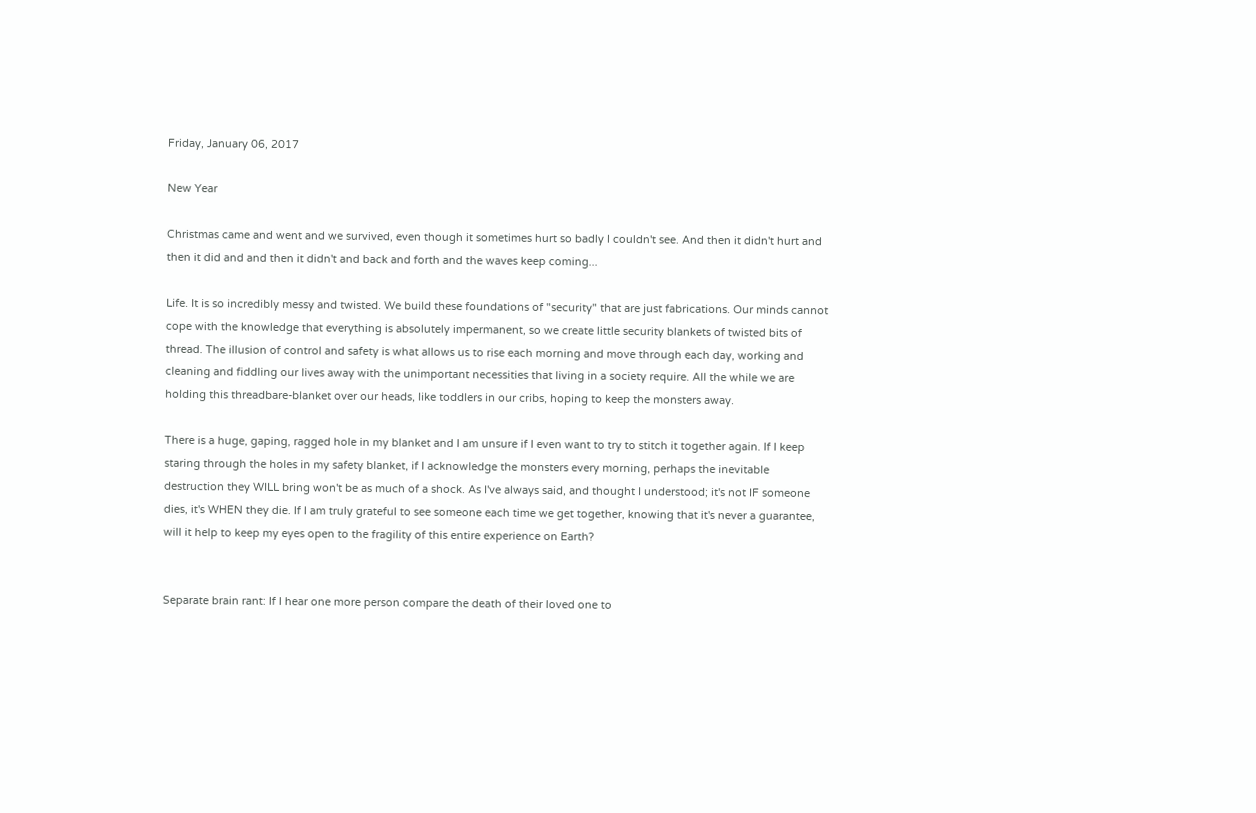Friday, January 06, 2017

New Year

Christmas came and went and we survived, even though it sometimes hurt so badly I couldn't see. And then it didn't hurt and then it did and and then it didn't and back and forth and the waves keep coming...

Life. It is so incredibly messy and twisted. We build these foundations of "security" that are just fabrications. Our minds cannot cope with the knowledge that everything is absolutely impermanent, so we create little security blankets of twisted bits of thread. The illusion of control and safety is what allows us to rise each morning and move through each day, working and cleaning and fiddling our lives away with the unimportant necessities that living in a society require. All the while we are holding this threadbare-blanket over our heads, like toddlers in our cribs, hoping to keep the monsters away.

There is a huge, gaping, ragged hole in my blanket and I am unsure if I even want to try to stitch it together again. If I keep staring through the holes in my safety blanket, if I acknowledge the monsters every morning, perhaps the inevitable destruction they WILL bring won't be as much of a shock. As I've always said, and thought I understood; it's not IF someone dies, it's WHEN they die. If I am truly grateful to see someone each time we get together, knowing that it's never a guarantee, will it help to keep my eyes open to the fragility of this entire experience on Earth?


Separate brain rant: If I hear one more person compare the death of their loved one to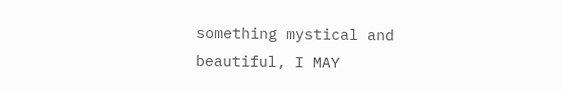something mystical and beautiful, I MAY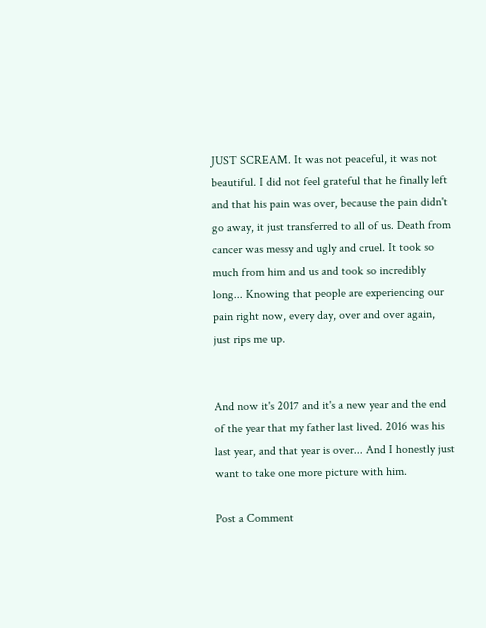JUST SCREAM. It was not peaceful, it was not beautiful. I did not feel grateful that he finally left and that his pain was over, because the pain didn't go away, it just transferred to all of us. Death from cancer was messy and ugly and cruel. It took so much from him and us and took so incredibly long... Knowing that people are experiencing our pain right now, every day, over and over again, just rips me up.


And now it's 2017 and it's a new year and the end of the year that my father last lived. 2016 was his last year, and that year is over... And I honestly just want to take one more picture with him.

Post a Comment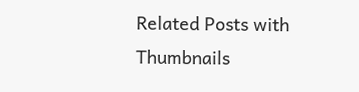Related Posts with Thumbnails